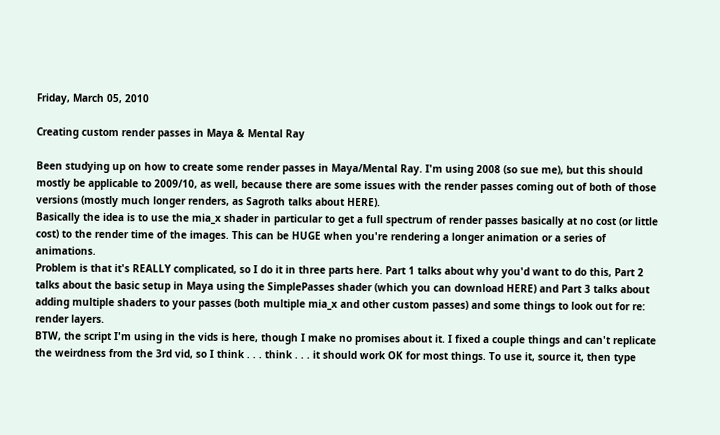Friday, March 05, 2010

Creating custom render passes in Maya & Mental Ray

Been studying up on how to create some render passes in Maya/Mental Ray. I'm using 2008 (so sue me), but this should mostly be applicable to 2009/10, as well, because there are some issues with the render passes coming out of both of those versions (mostly much longer renders, as Sagroth talks about HERE).
Basically the idea is to use the mia_x shader in particular to get a full spectrum of render passes basically at no cost (or little cost) to the render time of the images. This can be HUGE when you're rendering a longer animation or a series of animations.
Problem is that it's REALLY complicated, so I do it in three parts here. Part 1 talks about why you'd want to do this, Part 2 talks about the basic setup in Maya using the SimplePasses shader (which you can download HERE) and Part 3 talks about adding multiple shaders to your passes (both multiple mia_x and other custom passes) and some things to look out for re: render layers.
BTW, the script I'm using in the vids is here, though I make no promises about it. I fixed a couple things and can't replicate the weirdness from the 3rd vid, so I think . . . think . . . it should work OK for most things. To use it, source it, then type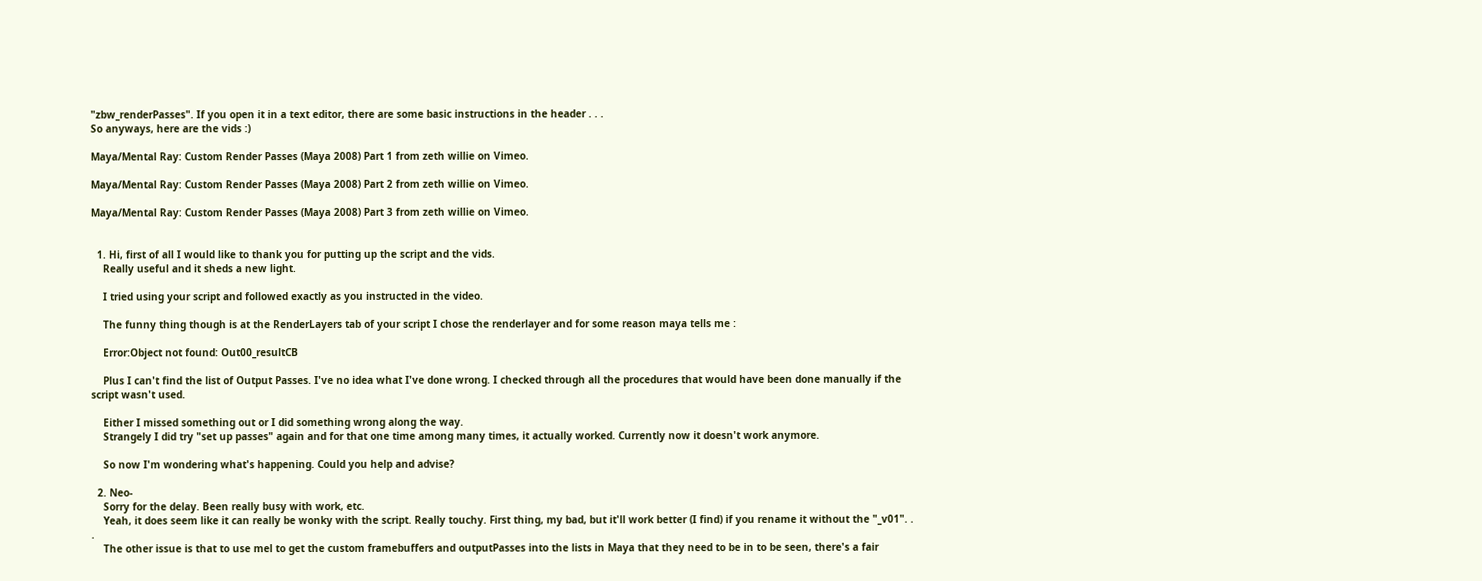"zbw_renderPasses". If you open it in a text editor, there are some basic instructions in the header . . .
So anyways, here are the vids :)

Maya/Mental Ray: Custom Render Passes (Maya 2008) Part 1 from zeth willie on Vimeo.

Maya/Mental Ray: Custom Render Passes (Maya 2008) Part 2 from zeth willie on Vimeo.

Maya/Mental Ray: Custom Render Passes (Maya 2008) Part 3 from zeth willie on Vimeo.


  1. Hi, first of all I would like to thank you for putting up the script and the vids.
    Really useful and it sheds a new light.

    I tried using your script and followed exactly as you instructed in the video.

    The funny thing though is at the RenderLayers tab of your script I chose the renderlayer and for some reason maya tells me :

    Error:Object not found: Out00_resultCB

    Plus I can't find the list of Output Passes. I've no idea what I've done wrong. I checked through all the procedures that would have been done manually if the script wasn't used.

    Either I missed something out or I did something wrong along the way.
    Strangely I did try "set up passes" again and for that one time among many times, it actually worked. Currently now it doesn't work anymore.

    So now I'm wondering what's happening. Could you help and advise?

  2. Neo-
    Sorry for the delay. Been really busy with work, etc.
    Yeah, it does seem like it can really be wonky with the script. Really touchy. First thing, my bad, but it'll work better (I find) if you rename it without the "_v01". . .
    The other issue is that to use mel to get the custom framebuffers and outputPasses into the lists in Maya that they need to be in to be seen, there's a fair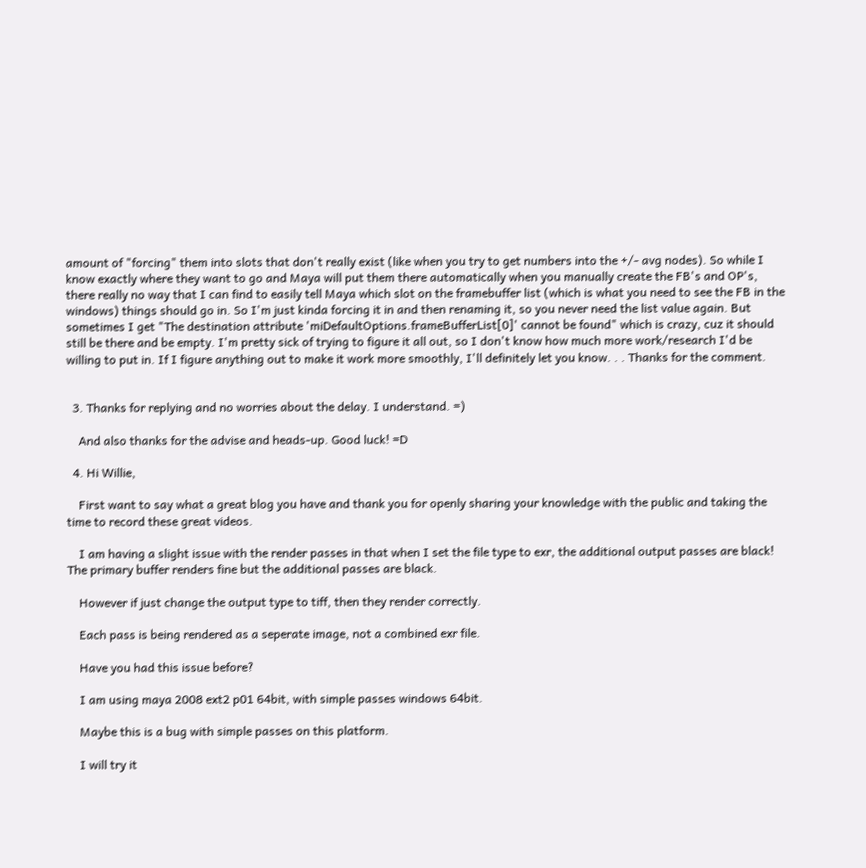amount of "forcing" them into slots that don't really exist (like when you try to get numbers into the +/- avg nodes). So while I know exactly where they want to go and Maya will put them there automatically when you manually create the FB's and OP's, there really no way that I can find to easily tell Maya which slot on the framebuffer list (which is what you need to see the FB in the windows) things should go in. So I'm just kinda forcing it in and then renaming it, so you never need the list value again. But sometimes I get "The destination attribute 'miDefaultOptions.frameBufferList[0]' cannot be found" which is crazy, cuz it should still be there and be empty. I'm pretty sick of trying to figure it all out, so I don't know how much more work/research I'd be willing to put in. If I figure anything out to make it work more smoothly, I'll definitely let you know. . . Thanks for the comment.


  3. Thanks for replying and no worries about the delay. I understand. =)

    And also thanks for the advise and heads-up. Good luck! =D

  4. Hi Willie,

    First want to say what a great blog you have and thank you for openly sharing your knowledge with the public and taking the time to record these great videos.

    I am having a slight issue with the render passes in that when I set the file type to exr, the additional output passes are black! The primary buffer renders fine but the additional passes are black.

    However if just change the output type to tiff, then they render correctly.

    Each pass is being rendered as a seperate image, not a combined exr file.

    Have you had this issue before?

    I am using maya 2008 ext2 p01 64bit, with simple passes windows 64bit.

    Maybe this is a bug with simple passes on this platform.

    I will try it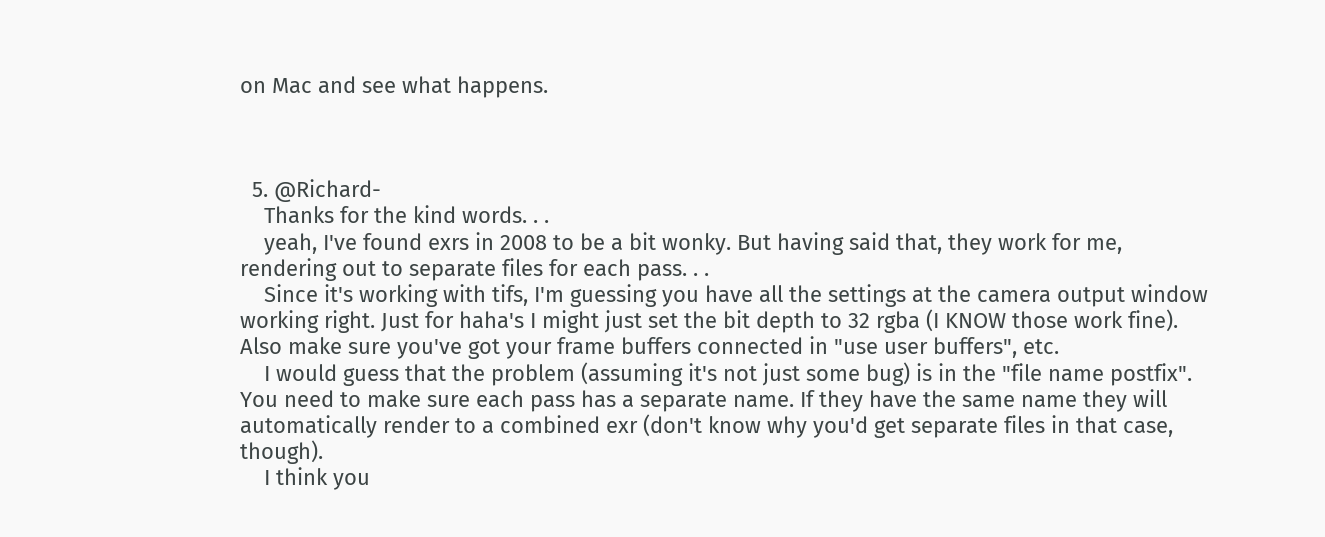on Mac and see what happens.



  5. @Richard-
    Thanks for the kind words. . .
    yeah, I've found exrs in 2008 to be a bit wonky. But having said that, they work for me, rendering out to separate files for each pass. . .
    Since it's working with tifs, I'm guessing you have all the settings at the camera output window working right. Just for haha's I might just set the bit depth to 32 rgba (I KNOW those work fine). Also make sure you've got your frame buffers connected in "use user buffers", etc.
    I would guess that the problem (assuming it's not just some bug) is in the "file name postfix". You need to make sure each pass has a separate name. If they have the same name they will automatically render to a combined exr (don't know why you'd get separate files in that case, though).
    I think you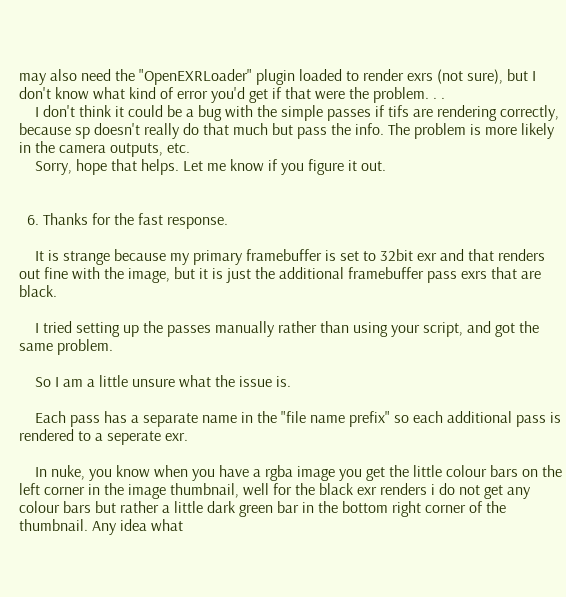may also need the "OpenEXRLoader" plugin loaded to render exrs (not sure), but I don't know what kind of error you'd get if that were the problem. . .
    I don't think it could be a bug with the simple passes if tifs are rendering correctly, because sp doesn't really do that much but pass the info. The problem is more likely in the camera outputs, etc.
    Sorry, hope that helps. Let me know if you figure it out.


  6. Thanks for the fast response.

    It is strange because my primary framebuffer is set to 32bit exr and that renders out fine with the image, but it is just the additional framebuffer pass exrs that are black.

    I tried setting up the passes manually rather than using your script, and got the same problem.

    So I am a little unsure what the issue is.

    Each pass has a separate name in the "file name prefix" so each additional pass is rendered to a seperate exr.

    In nuke, you know when you have a rgba image you get the little colour bars on the left corner in the image thumbnail, well for the black exr renders i do not get any colour bars but rather a little dark green bar in the bottom right corner of the thumbnail. Any idea what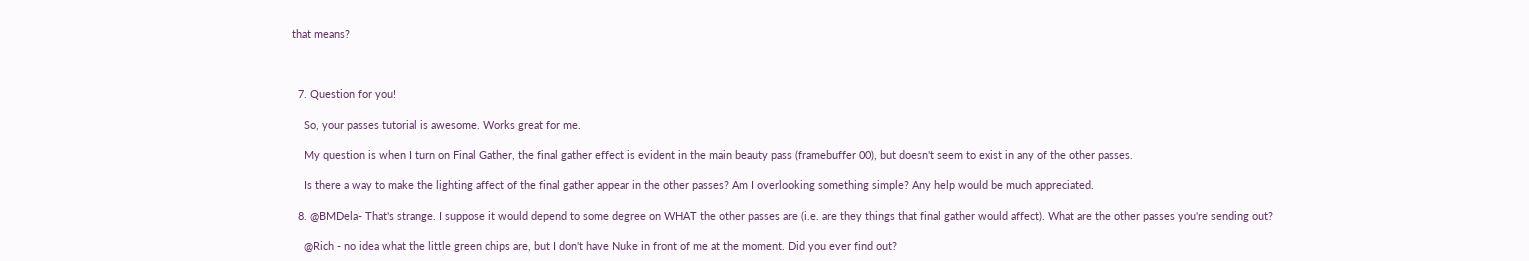that means?



  7. Question for you!

    So, your passes tutorial is awesome. Works great for me.

    My question is when I turn on Final Gather, the final gather effect is evident in the main beauty pass (framebuffer 00), but doesn't seem to exist in any of the other passes.

    Is there a way to make the lighting affect of the final gather appear in the other passes? Am I overlooking something simple? Any help would be much appreciated.

  8. @BMDela- That's strange. I suppose it would depend to some degree on WHAT the other passes are (i.e. are they things that final gather would affect). What are the other passes you're sending out?

    @Rich - no idea what the little green chips are, but I don't have Nuke in front of me at the moment. Did you ever find out?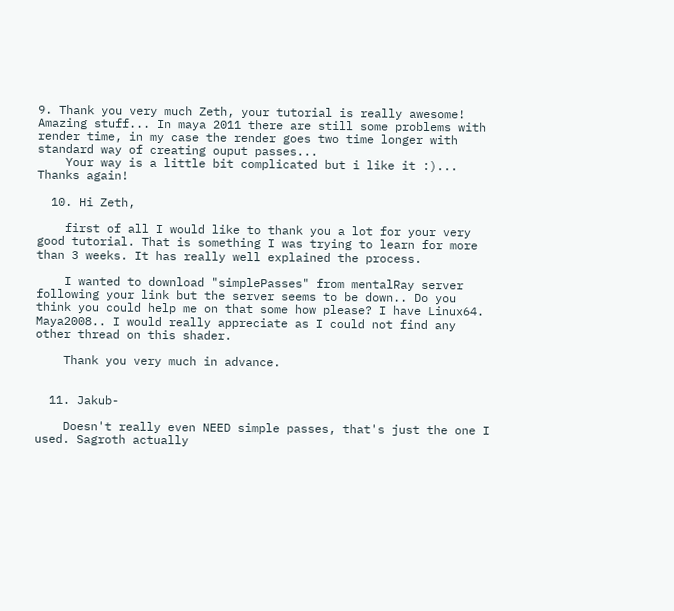9. Thank you very much Zeth, your tutorial is really awesome! Amazing stuff... In maya 2011 there are still some problems with render time, in my case the render goes two time longer with standard way of creating ouput passes...
    Your way is a little bit complicated but i like it :)... Thanks again!

  10. Hi Zeth,

    first of all I would like to thank you a lot for your very good tutorial. That is something I was trying to learn for more than 3 weeks. It has really well explained the process.

    I wanted to download "simplePasses" from mentalRay server following your link but the server seems to be down.. Do you think you could help me on that some how please? I have Linux64. Maya2008.. I would really appreciate as I could not find any other thread on this shader.

    Thank you very much in advance.


  11. Jakub-

    Doesn't really even NEED simple passes, that's just the one I used. Sagroth actually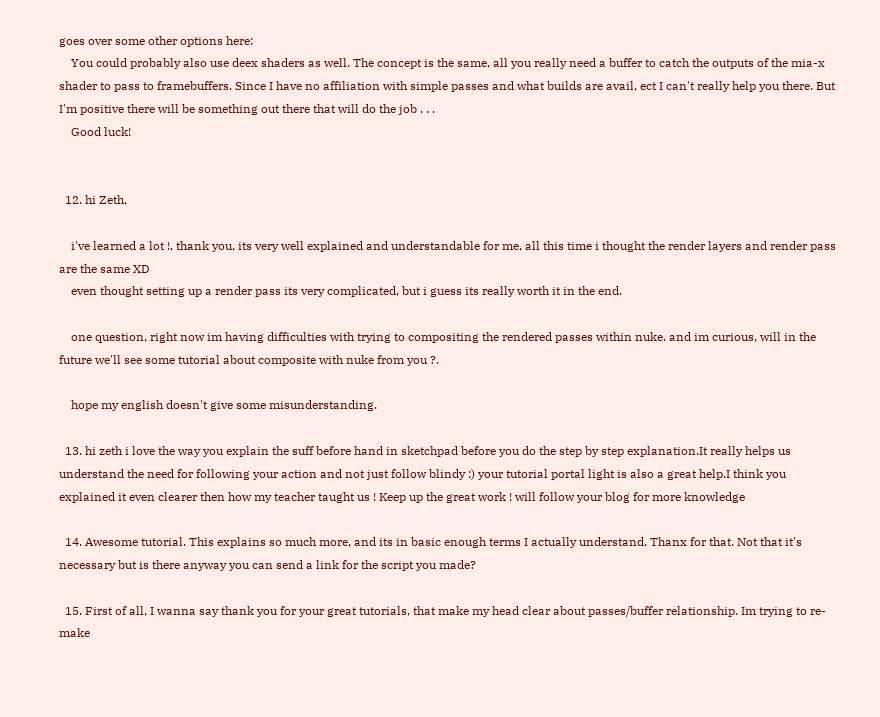goes over some other options here:
    You could probably also use deex shaders as well. The concept is the same, all you really need a buffer to catch the outputs of the mia-x shader to pass to framebuffers. Since I have no affiliation with simple passes and what builds are avail, ect I can't really help you there. But I'm positive there will be something out there that will do the job . . .
    Good luck!


  12. hi Zeth,

    i've learned a lot !, thank you, its very well explained and understandable for me, all this time i thought the render layers and render pass are the same XD
    even thought setting up a render pass its very complicated, but i guess its really worth it in the end.

    one question, right now im having difficulties with trying to compositing the rendered passes within nuke. and im curious, will in the future we'll see some tutorial about composite with nuke from you ?.

    hope my english doesn't give some misunderstanding.

  13. hi zeth i love the way you explain the suff before hand in sketchpad before you do the step by step explanation.It really helps us understand the need for following your action and not just follow blindy :) your tutorial portal light is also a great help.I think you explained it even clearer then how my teacher taught us ! Keep up the great work ! will follow your blog for more knowledge

  14. Awesome tutorial. This explains so much more, and its in basic enough terms I actually understand. Thanx for that. Not that it's necessary but is there anyway you can send a link for the script you made?

  15. First of all, I wanna say thank you for your great tutorials, that make my head clear about passes/buffer relationship. Im trying to re-make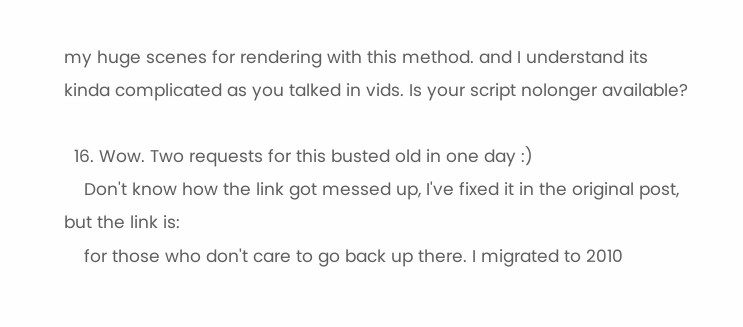my huge scenes for rendering with this method. and I understand its kinda complicated as you talked in vids. Is your script nolonger available?

  16. Wow. Two requests for this busted old in one day :)
    Don't know how the link got messed up, I've fixed it in the original post, but the link is:
    for those who don't care to go back up there. I migrated to 2010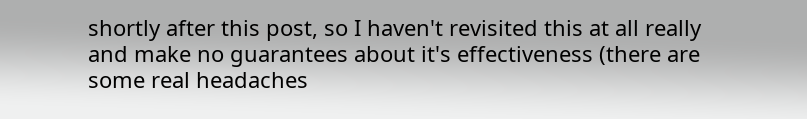shortly after this post, so I haven't revisited this at all really and make no guarantees about it's effectiveness (there are some real headaches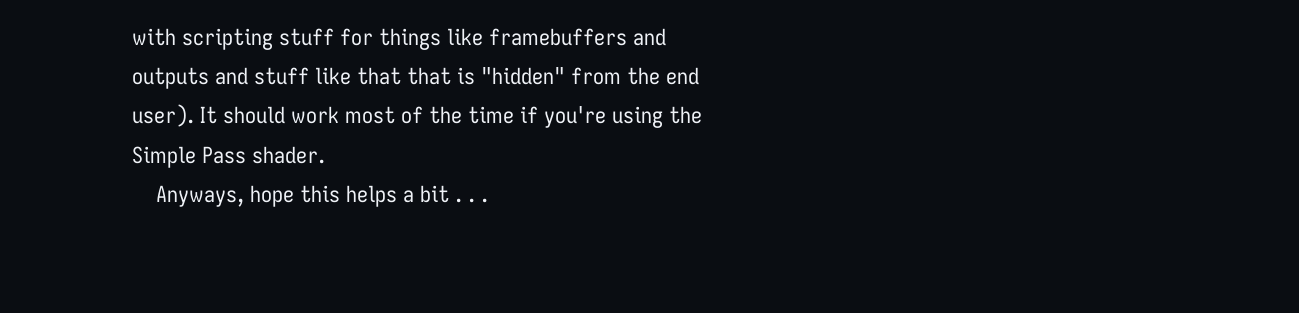with scripting stuff for things like framebuffers and outputs and stuff like that that is "hidden" from the end user). It should work most of the time if you're using the Simple Pass shader.
    Anyways, hope this helps a bit . . .